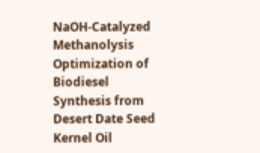NaOH-Catalyzed Methanolysis Optimization of Biodiesel Synthesis from Desert Date Seed Kernel Oil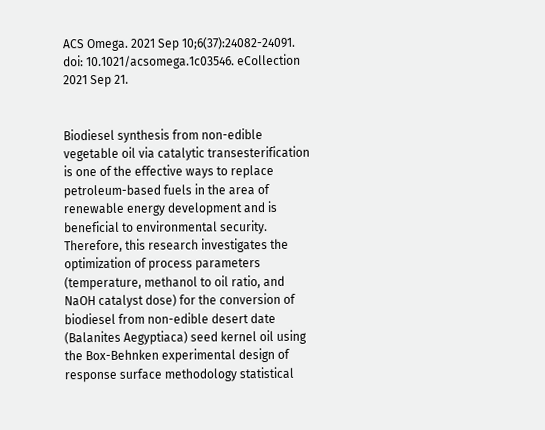ACS Omega. 2021 Sep 10;6(37):24082-24091. doi: 10.1021/acsomega.1c03546. eCollection 2021 Sep 21.


Biodiesel synthesis from non-edible vegetable oil via catalytic transesterification is one of the effective ways to replace petroleum-based fuels in the area of renewable energy development and is beneficial to environmental security. Therefore, this research investigates the optimization of process parameters (temperature, methanol to oil ratio, and NaOH catalyst dose) for the conversion of biodiesel from non-edible desert date (Balanites Aegyptiaca) seed kernel oil using the Box-Behnken experimental design of response surface methodology statistical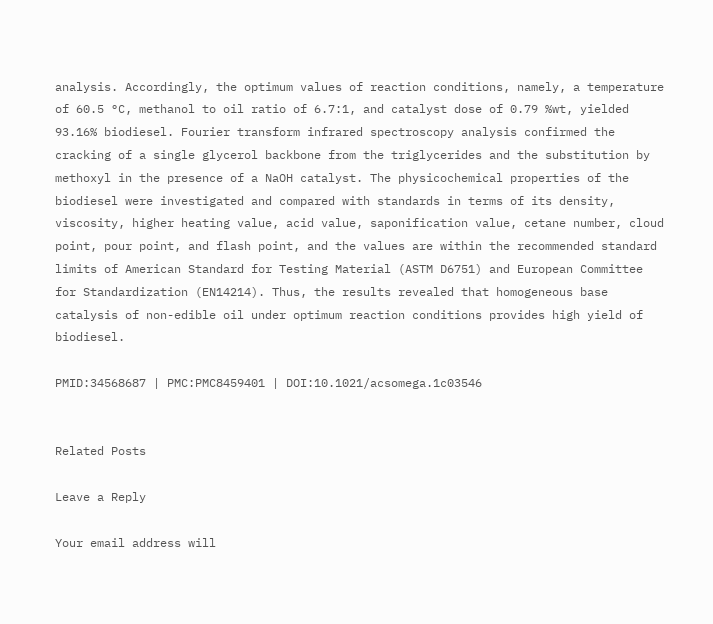analysis. Accordingly, the optimum values of reaction conditions, namely, a temperature of 60.5 °C, methanol to oil ratio of 6.7:1, and catalyst dose of 0.79 %wt, yielded 93.16% biodiesel. Fourier transform infrared spectroscopy analysis confirmed the cracking of a single glycerol backbone from the triglycerides and the substitution by methoxyl in the presence of a NaOH catalyst. The physicochemical properties of the biodiesel were investigated and compared with standards in terms of its density, viscosity, higher heating value, acid value, saponification value, cetane number, cloud point, pour point, and flash point, and the values are within the recommended standard limits of American Standard for Testing Material (ASTM D6751) and European Committee for Standardization (EN14214). Thus, the results revealed that homogeneous base catalysis of non-edible oil under optimum reaction conditions provides high yield of biodiesel.

PMID:34568687 | PMC:PMC8459401 | DOI:10.1021/acsomega.1c03546


Related Posts

Leave a Reply

Your email address will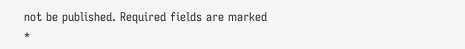not be published. Required fields are marked *